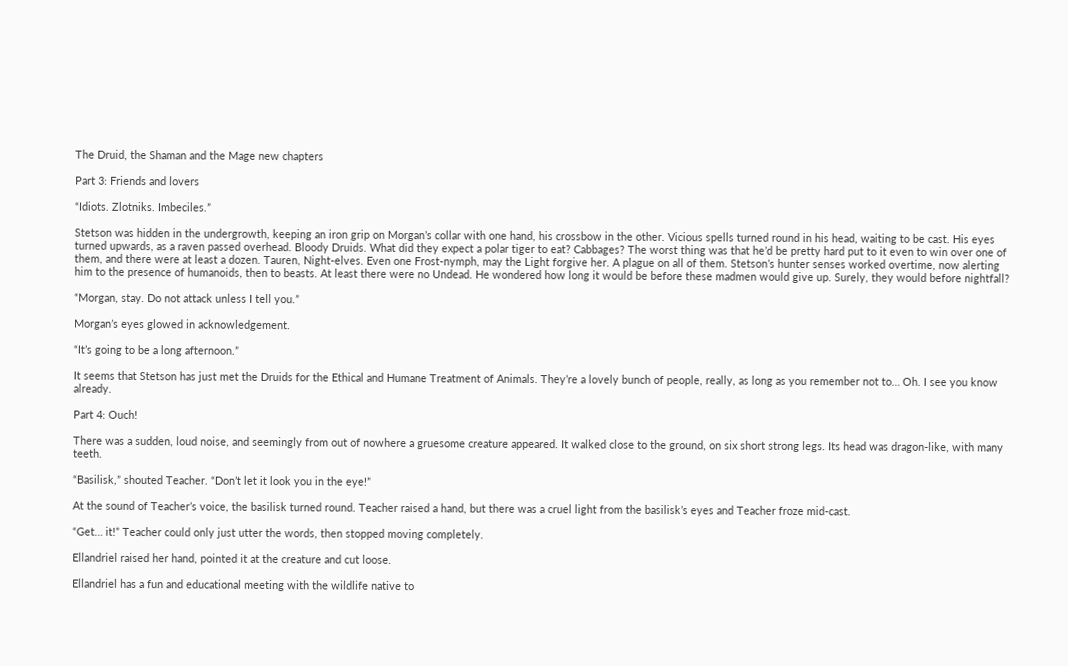The Druid, the Shaman and the Mage new chapters

Part 3: Friends and lovers

“Idiots. Zlotniks. Imbeciles.”

Stetson was hidden in the undergrowth, keeping an iron grip on Morgan’s collar with one hand, his crossbow in the other. Vicious spells turned round in his head, waiting to be cast. His eyes turned upwards, as a raven passed overhead. Bloody Druids. What did they expect a polar tiger to eat? Cabbages? The worst thing was that he’d be pretty hard put to it even to win over one of them, and there were at least a dozen. Tauren, Night-elves. Even one Frost-nymph, may the Light forgive her. A plague on all of them. Stetson’s hunter senses worked overtime, now alerting him to the presence of humanoids, then to beasts. At least there were no Undead. He wondered how long it would be before these madmen would give up. Surely, they would before nightfall?

“Morgan, stay. Do not attack unless I tell you.”

Morgan’s eyes glowed in acknowledgement.

“It’s going to be a long afternoon.”

It seems that Stetson has just met the Druids for the Ethical and Humane Treatment of Animals. They’re a lovely bunch of people, really, as long as you remember not to… Oh. I see you know already.

Part 4: Ouch!

There was a sudden, loud noise, and seemingly from out of nowhere a gruesome creature appeared. It walked close to the ground, on six short strong legs. Its head was dragon-like, with many teeth.

“Basilisk,” shouted Teacher. “Don’t let it look you in the eye!”

At the sound of Teacher’s voice, the basilisk turned round. Teacher raised a hand, but there was a cruel light from the basilisk’s eyes and Teacher froze mid-cast.

“Get… it!” Teacher could only just utter the words, then stopped moving completely.

Ellandriel raised her hand, pointed it at the creature and cut loose.

Ellandriel has a fun and educational meeting with the wildlife native to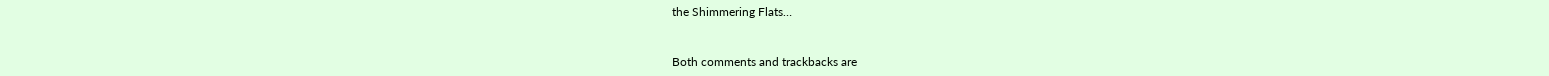the Shimmering Flats…


Both comments and trackbacks are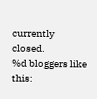currently closed.
%d bloggers like this: